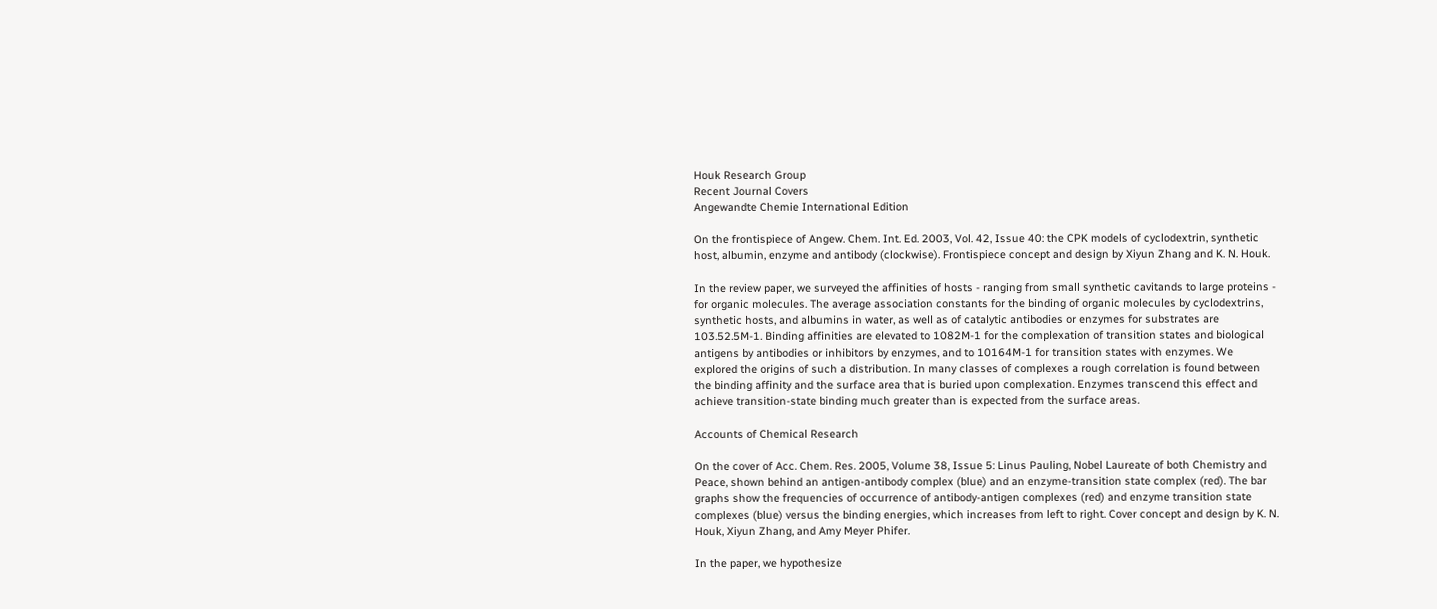Houk Research Group
Recent Journal Covers
Angewandte Chemie International Edition

On the frontispiece of Angew. Chem. Int. Ed. 2003, Vol. 42, Issue 40: the CPK models of cyclodextrin, synthetic host, albumin, enzyme and antibody (clockwise). Frontispiece concept and design by Xiyun Zhang and K. N. Houk.

In the review paper, we surveyed the affinities of hosts - ranging from small synthetic cavitands to large proteins - for organic molecules. The average association constants for the binding of organic molecules by cyclodextrins, synthetic hosts, and albumins in water, as well as of catalytic antibodies or enzymes for substrates are 103.52.5M-1. Binding affinities are elevated to 1082M-1 for the complexation of transition states and biological antigens by antibodies or inhibitors by enzymes, and to 10164M-1 for transition states with enzymes. We explored the origins of such a distribution. In many classes of complexes a rough correlation is found between the binding affinity and the surface area that is buried upon complexation. Enzymes transcend this effect and achieve transition-state binding much greater than is expected from the surface areas.

Accounts of Chemical Research

On the cover of Acc. Chem. Res. 2005, Volume 38, Issue 5: Linus Pauling, Nobel Laureate of both Chemistry and Peace, shown behind an antigen-antibody complex (blue) and an enzyme-transition state complex (red). The bar graphs show the frequencies of occurrence of antibody-antigen complexes (red) and enzyme transition state complexes (blue) versus the binding energies, which increases from left to right. Cover concept and design by K. N. Houk, Xiyun Zhang, and Amy Meyer Phifer.

In the paper, we hypothesize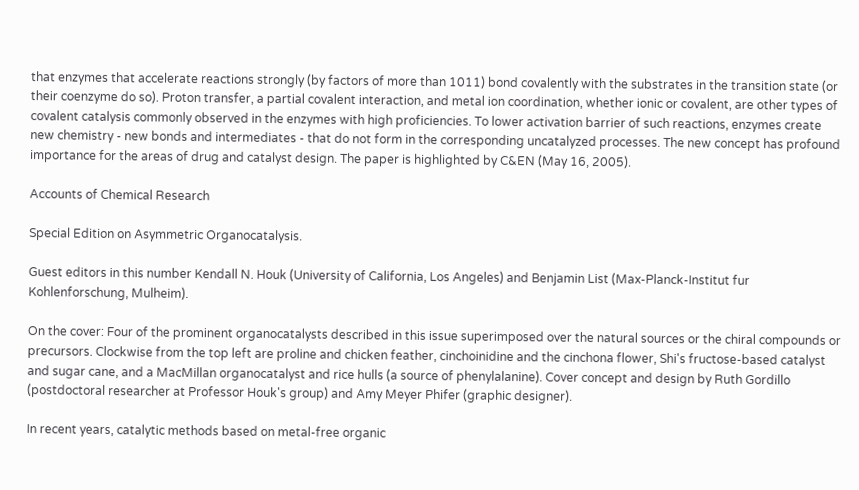that enzymes that accelerate reactions strongly (by factors of more than 1011) bond covalently with the substrates in the transition state (or their coenzyme do so). Proton transfer, a partial covalent interaction, and metal ion coordination, whether ionic or covalent, are other types of covalent catalysis commonly observed in the enzymes with high proficiencies. To lower activation barrier of such reactions, enzymes create new chemistry - new bonds and intermediates - that do not form in the corresponding uncatalyzed processes. The new concept has profound importance for the areas of drug and catalyst design. The paper is highlighted by C&EN (May 16, 2005).

Accounts of Chemical Research

Special Edition on Asymmetric Organocatalysis.

Guest editors in this number Kendall N. Houk (University of California, Los Angeles) and Benjamin List (Max-Planck-Institut fur Kohlenforschung, Mulheim).

On the cover: Four of the prominent organocatalysts described in this issue superimposed over the natural sources or the chiral compounds or precursors. Clockwise from the top left are proline and chicken feather, cinchoinidine and the cinchona flower, Shi's fructose-based catalyst and sugar cane, and a MacMillan organocatalyst and rice hulls (a source of phenylalanine). Cover concept and design by Ruth Gordillo (postdoctoral researcher at Professor Houk's group) and Amy Meyer Phifer (graphic designer).

In recent years, catalytic methods based on metal-free organic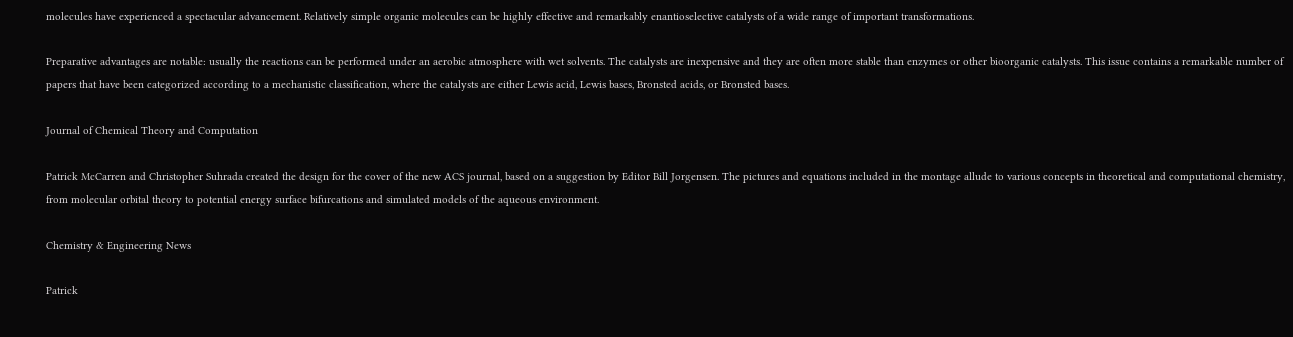molecules have experienced a spectacular advancement. Relatively simple organic molecules can be highly effective and remarkably enantioselective catalysts of a wide range of important transformations.

Preparative advantages are notable: usually the reactions can be performed under an aerobic atmosphere with wet solvents. The catalysts are inexpensive and they are often more stable than enzymes or other bioorganic catalysts. This issue contains a remarkable number of papers that have been categorized according to a mechanistic classification, where the catalysts are either Lewis acid, Lewis bases, Bronsted acids, or Bronsted bases.

Journal of Chemical Theory and Computation

Patrick McCarren and Christopher Suhrada created the design for the cover of the new ACS journal, based on a suggestion by Editor Bill Jorgensen. The pictures and equations included in the montage allude to various concepts in theoretical and computational chemistry, from molecular orbital theory to potential energy surface bifurcations and simulated models of the aqueous environment.

Chemistry & Engineering News

Patrick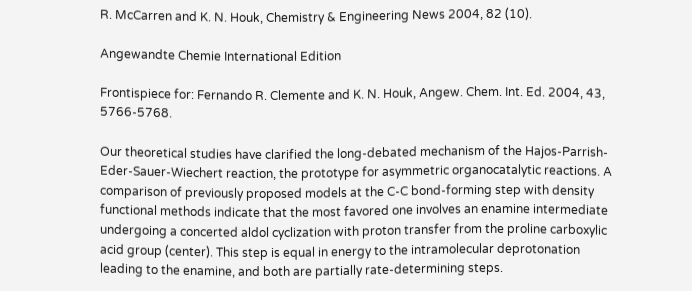R. McCarren and K. N. Houk, Chemistry & Engineering News 2004, 82 (10).

Angewandte Chemie International Edition

Frontispiece for: Fernando R. Clemente and K. N. Houk, Angew. Chem. Int. Ed. 2004, 43, 5766-5768.

Our theoretical studies have clarified the long-debated mechanism of the Hajos-Parrish-Eder-Sauer-Wiechert reaction, the prototype for asymmetric organocatalytic reactions. A comparison of previously proposed models at the C-C bond-forming step with density functional methods indicate that the most favored one involves an enamine intermediate undergoing a concerted aldol cyclization with proton transfer from the proline carboxylic acid group (center). This step is equal in energy to the intramolecular deprotonation leading to the enamine, and both are partially rate-determining steps.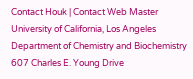Contact Houk | Contact Web Master
University of California, Los Angeles
Department of Chemistry and Biochemistry
607 Charles E. Young Drive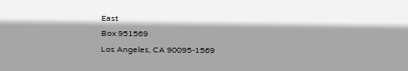East
Box 951569
Los Angeles, CA 90095-1569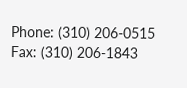Phone: (310) 206-0515
Fax: (310) 206-1843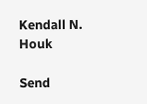Kendall N. Houk

Send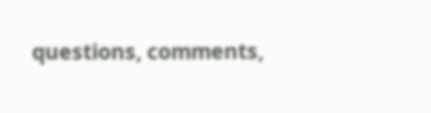questions, comments,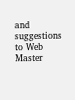and suggestions to Web Master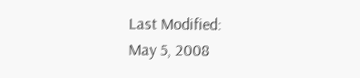Last Modified:
May 5, 2008